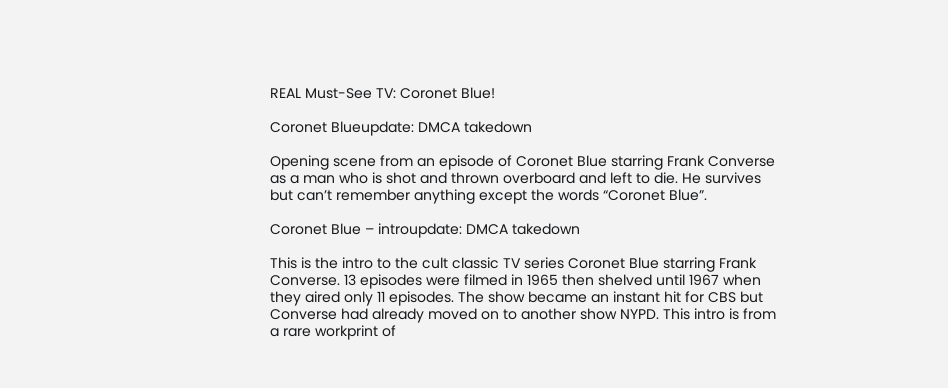REAL Must-See TV: Coronet Blue!

Coronet Blueupdate: DMCA takedown

Opening scene from an episode of Coronet Blue starring Frank Converse as a man who is shot and thrown overboard and left to die. He survives but can’t remember anything except the words “Coronet Blue”.

Coronet Blue – introupdate: DMCA takedown

This is the intro to the cult classic TV series Coronet Blue starring Frank Converse. 13 episodes were filmed in 1965 then shelved until 1967 when they aired only 11 episodes. The show became an instant hit for CBS but Converse had already moved on to another show NYPD. This intro is from a rare workprint of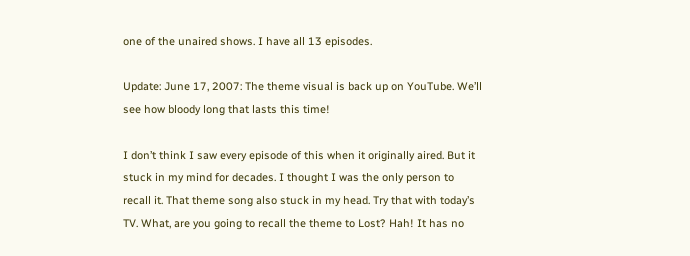one of the unaired shows. I have all 13 episodes.

Update: June 17, 2007: The theme visual is back up on YouTube. We’ll see how bloody long that lasts this time!

I don’t think I saw every episode of this when it originally aired. But it stuck in my mind for decades. I thought I was the only person to recall it. That theme song also stuck in my head. Try that with today’s TV. What, are you going to recall the theme to Lost? Hah! It has no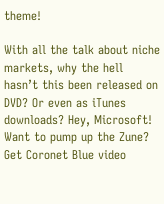theme!

With all the talk about niche markets, why the hell hasn’t this been released on DVD? Or even as iTunes downloads? Hey, Microsoft! Want to pump up the Zune? Get Coronet Blue video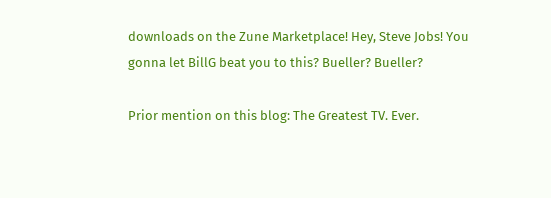downloads on the Zune Marketplace! Hey, Steve Jobs! You gonna let BillG beat you to this? Bueller? Bueller?

Prior mention on this blog: The Greatest TV. Ever.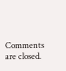Comments are closed.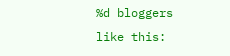%d bloggers like this: